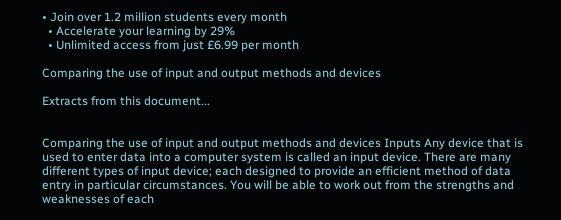• Join over 1.2 million students every month
  • Accelerate your learning by 29%
  • Unlimited access from just £6.99 per month

Comparing the use of input and output methods and devices

Extracts from this document...


Comparing the use of input and output methods and devices Inputs Any device that is used to enter data into a computer system is called an input device. There are many different types of input device; each designed to provide an efficient method of data entry in particular circumstances. You will be able to work out from the strengths and weaknesses of each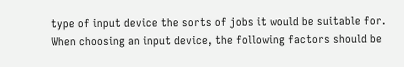type of input device the sorts of jobs it would be suitable for. When choosing an input device, the following factors should be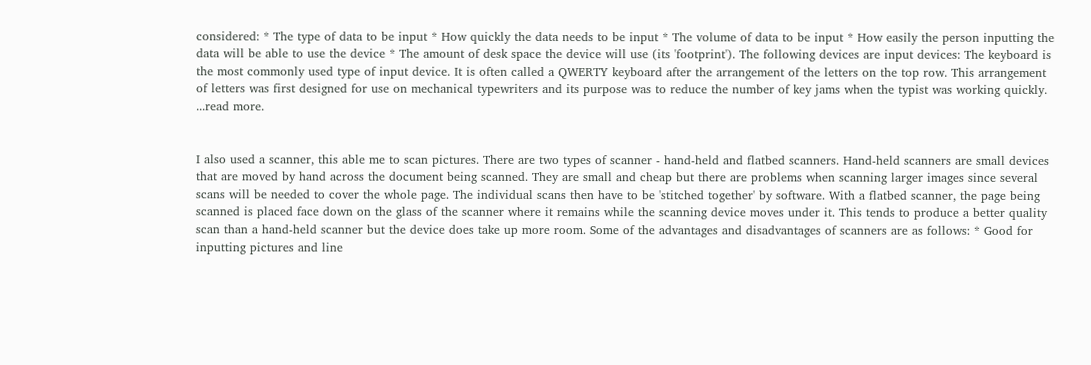considered: * The type of data to be input * How quickly the data needs to be input * The volume of data to be input * How easily the person inputting the data will be able to use the device * The amount of desk space the device will use (its 'footprint'). The following devices are input devices: The keyboard is the most commonly used type of input device. It is often called a QWERTY keyboard after the arrangement of the letters on the top row. This arrangement of letters was first designed for use on mechanical typewriters and its purpose was to reduce the number of key jams when the typist was working quickly. ...read more.


I also used a scanner, this able me to scan pictures. There are two types of scanner - hand-held and flatbed scanners. Hand-held scanners are small devices that are moved by hand across the document being scanned. They are small and cheap but there are problems when scanning larger images since several scans will be needed to cover the whole page. The individual scans then have to be 'stitched together' by software. With a flatbed scanner, the page being scanned is placed face down on the glass of the scanner where it remains while the scanning device moves under it. This tends to produce a better quality scan than a hand-held scanner but the device does take up more room. Some of the advantages and disadvantages of scanners are as follows: * Good for inputting pictures and line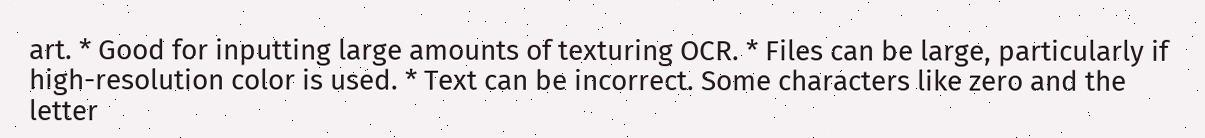art. * Good for inputting large amounts of texturing OCR. * Files can be large, particularly if high-resolution color is used. * Text can be incorrect. Some characters like zero and the letter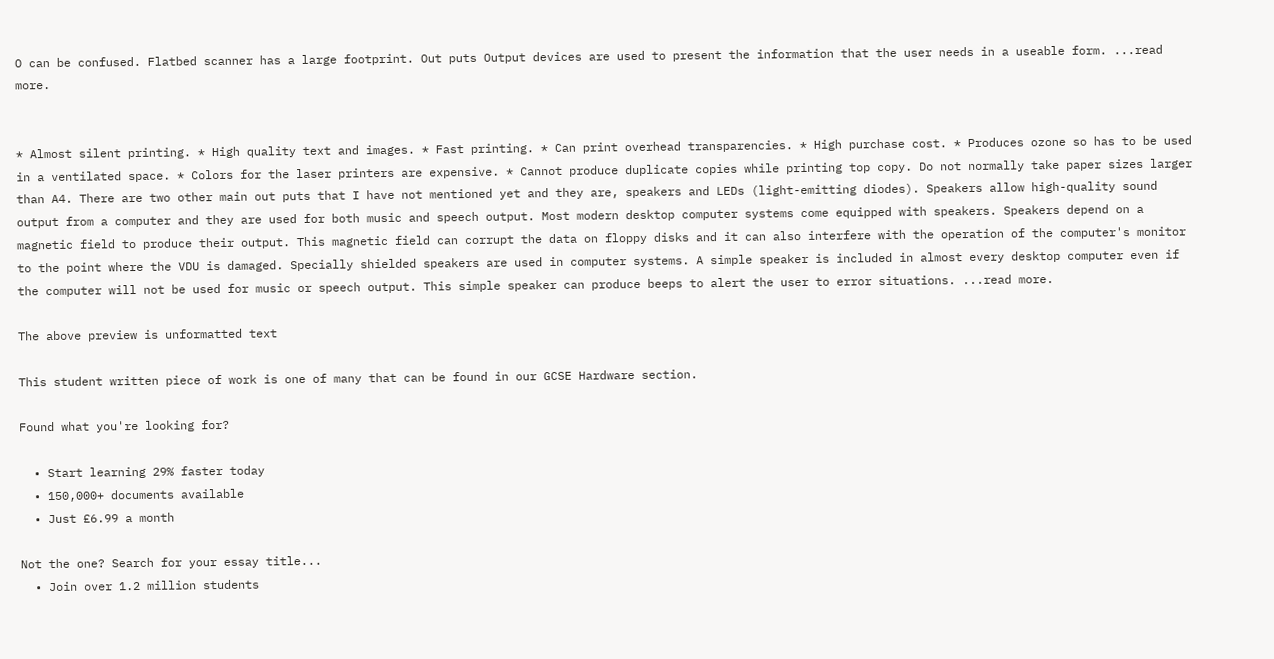O can be confused. Flatbed scanner has a large footprint. Out puts Output devices are used to present the information that the user needs in a useable form. ...read more.


* Almost silent printing. * High quality text and images. * Fast printing. * Can print overhead transparencies. * High purchase cost. * Produces ozone so has to be used in a ventilated space. * Colors for the laser printers are expensive. * Cannot produce duplicate copies while printing top copy. Do not normally take paper sizes larger than A4. There are two other main out puts that I have not mentioned yet and they are, speakers and LEDs (light-emitting diodes). Speakers allow high-quality sound output from a computer and they are used for both music and speech output. Most modern desktop computer systems come equipped with speakers. Speakers depend on a magnetic field to produce their output. This magnetic field can corrupt the data on floppy disks and it can also interfere with the operation of the computer's monitor to the point where the VDU is damaged. Specially shielded speakers are used in computer systems. A simple speaker is included in almost every desktop computer even if the computer will not be used for music or speech output. This simple speaker can produce beeps to alert the user to error situations. ...read more.

The above preview is unformatted text

This student written piece of work is one of many that can be found in our GCSE Hardware section.

Found what you're looking for?

  • Start learning 29% faster today
  • 150,000+ documents available
  • Just £6.99 a month

Not the one? Search for your essay title...
  • Join over 1.2 million students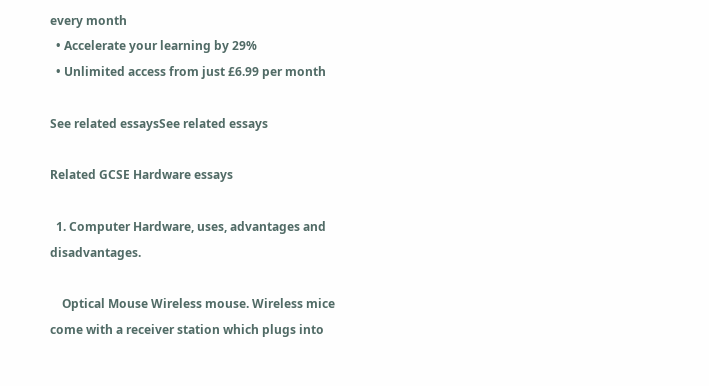every month
  • Accelerate your learning by 29%
  • Unlimited access from just £6.99 per month

See related essaysSee related essays

Related GCSE Hardware essays

  1. Computer Hardware, uses, advantages and disadvantages.

    Optical Mouse Wireless mouse. Wireless mice come with a receiver station which plugs into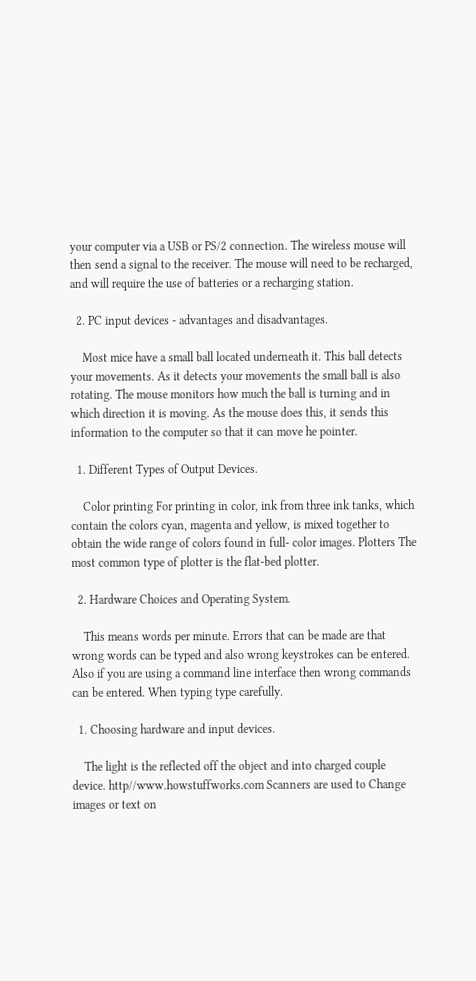your computer via a USB or PS/2 connection. The wireless mouse will then send a signal to the receiver. The mouse will need to be recharged, and will require the use of batteries or a recharging station.

  2. PC input devices - advantages and disadvantages.

    Most mice have a small ball located underneath it. This ball detects your movements. As it detects your movements the small ball is also rotating. The mouse monitors how much the ball is turning and in which direction it is moving. As the mouse does this, it sends this information to the computer so that it can move he pointer.

  1. Different Types of Output Devices.

    Color printing For printing in color, ink from three ink tanks, which contain the colors cyan, magenta and yellow, is mixed together to obtain the wide range of colors found in full- color images. Plotters The most common type of plotter is the flat-bed plotter.

  2. Hardware Choices and Operating System.

    This means words per minute. Errors that can be made are that wrong words can be typed and also wrong keystrokes can be entered. Also if you are using a command line interface then wrong commands can be entered. When typing type carefully.

  1. Choosing hardware and input devices.

    The light is the reflected off the object and into charged couple device. http//www.howstuffworks.com Scanners are used to Change images or text on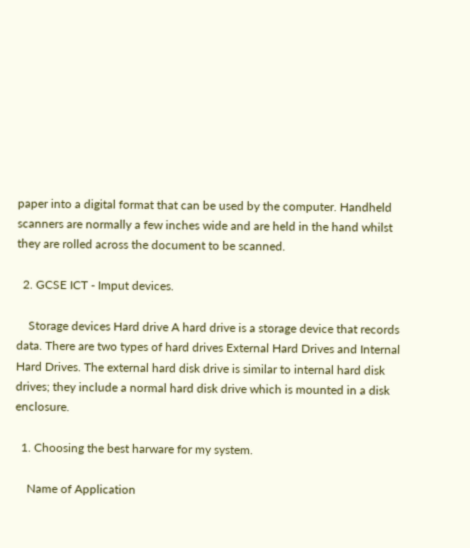paper into a digital format that can be used by the computer. Handheld scanners are normally a few inches wide and are held in the hand whilst they are rolled across the document to be scanned.

  2. GCSE ICT - Imput devices.

    Storage devices Hard drive A hard drive is a storage device that records data. There are two types of hard drives External Hard Drives and Internal Hard Drives. The external hard disk drive is similar to internal hard disk drives; they include a normal hard disk drive which is mounted in a disk enclosure.

  1. Choosing the best harware for my system.

    Name of Application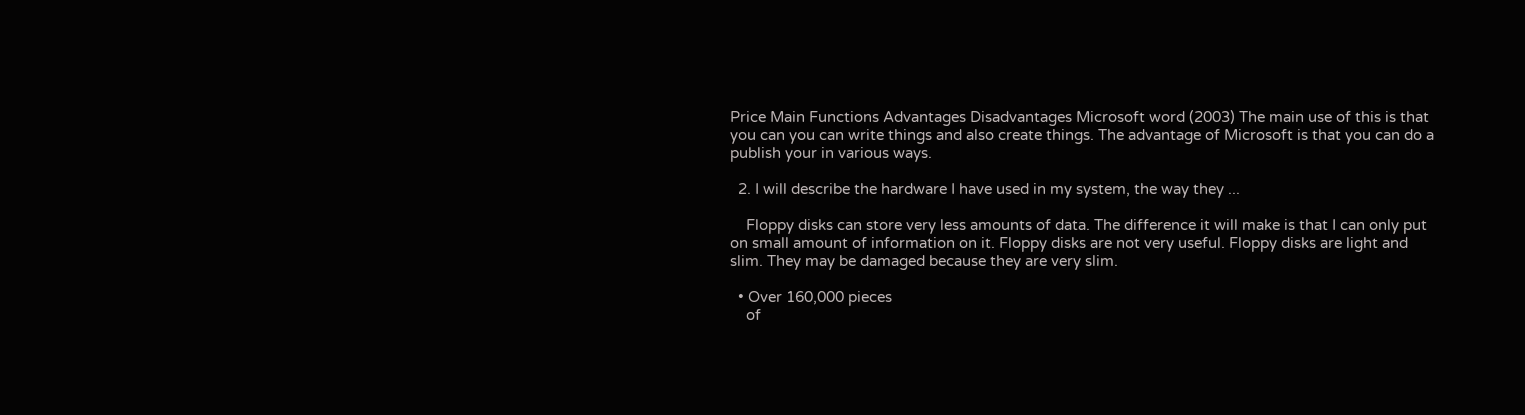Price Main Functions Advantages Disadvantages Microsoft word (2003) The main use of this is that you can you can write things and also create things. The advantage of Microsoft is that you can do a publish your in various ways.

  2. I will describe the hardware I have used in my system, the way they ...

    Floppy disks can store very less amounts of data. The difference it will make is that I can only put on small amount of information on it. Floppy disks are not very useful. Floppy disks are light and slim. They may be damaged because they are very slim.

  • Over 160,000 pieces
    of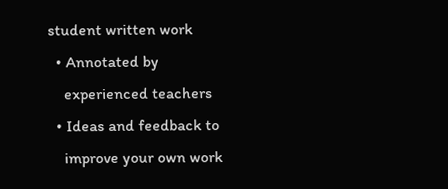student written work
  • Annotated by
    experienced teachers
  • Ideas and feedback to
    improve your own work